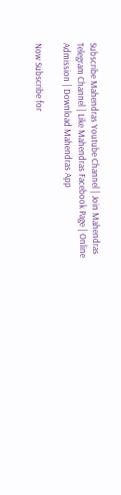Subscribe Mahendras Youtube Channel | Join Mahendras Telegram Channel | Like Mahendras Facebook Page | Online Admission | Download Mahendras App

Now Subscribe for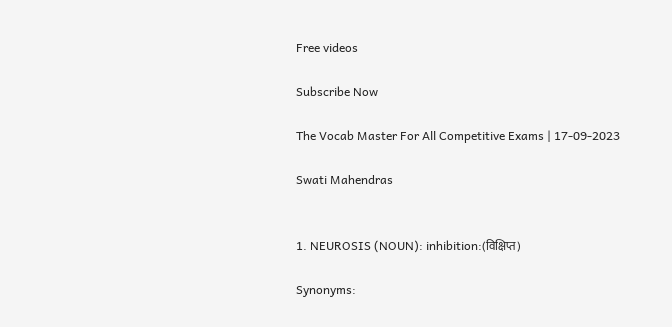Free videos

Subscribe Now

The Vocab Master For All Competitive Exams | 17-09-2023

Swati Mahendras


1. NEUROSIS (NOUN): inhibition:(विक्षिप्त)

Synonyms: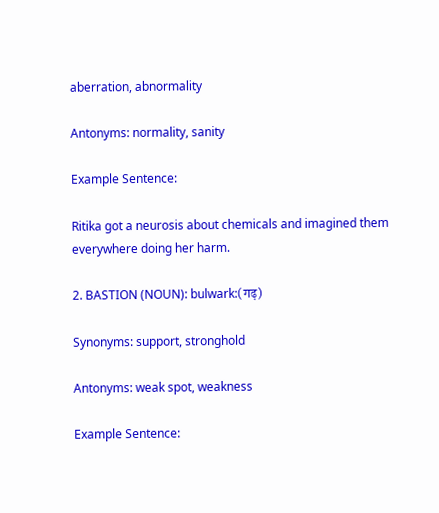aberration, abnormality

Antonyms: normality, sanity

Example Sentence:

Ritika got a neurosis about chemicals and imagined them everywhere doing her harm.

2. BASTION (NOUN): bulwark:(गढ़)

Synonyms: support, stronghold

Antonyms: weak spot, weakness

Example Sentence: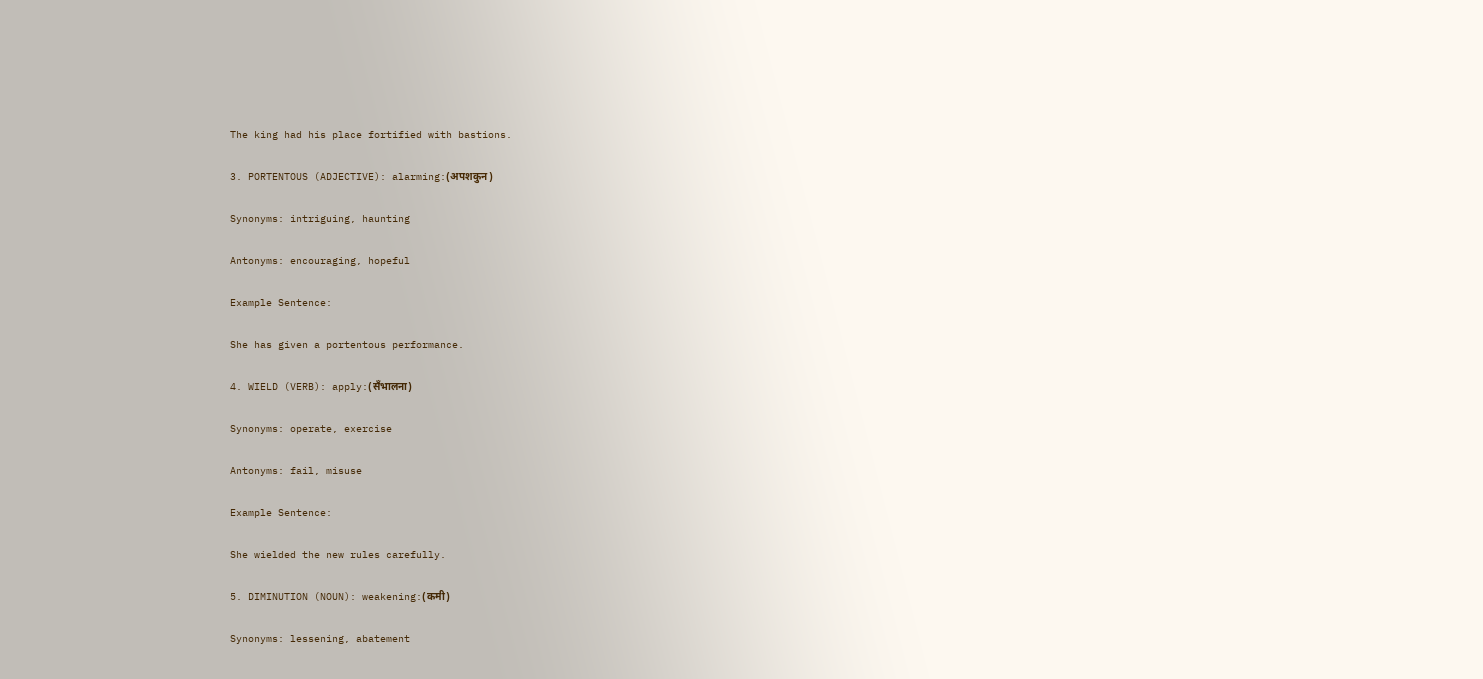The king had his place fortified with bastions.

3. PORTENTOUS (ADJECTIVE): alarming:(अपशकुन)

Synonyms: intriguing, haunting

Antonyms: encouraging, hopeful

Example Sentence:

She has given a portentous performance.

4. WIELD (VERB): apply:(सँभालना)

Synonyms: operate, exercise

Antonyms: fail, misuse

Example Sentence:

She wielded the new rules carefully.

5. DIMINUTION (NOUN): weakening:(कमी)

Synonyms: lessening, abatement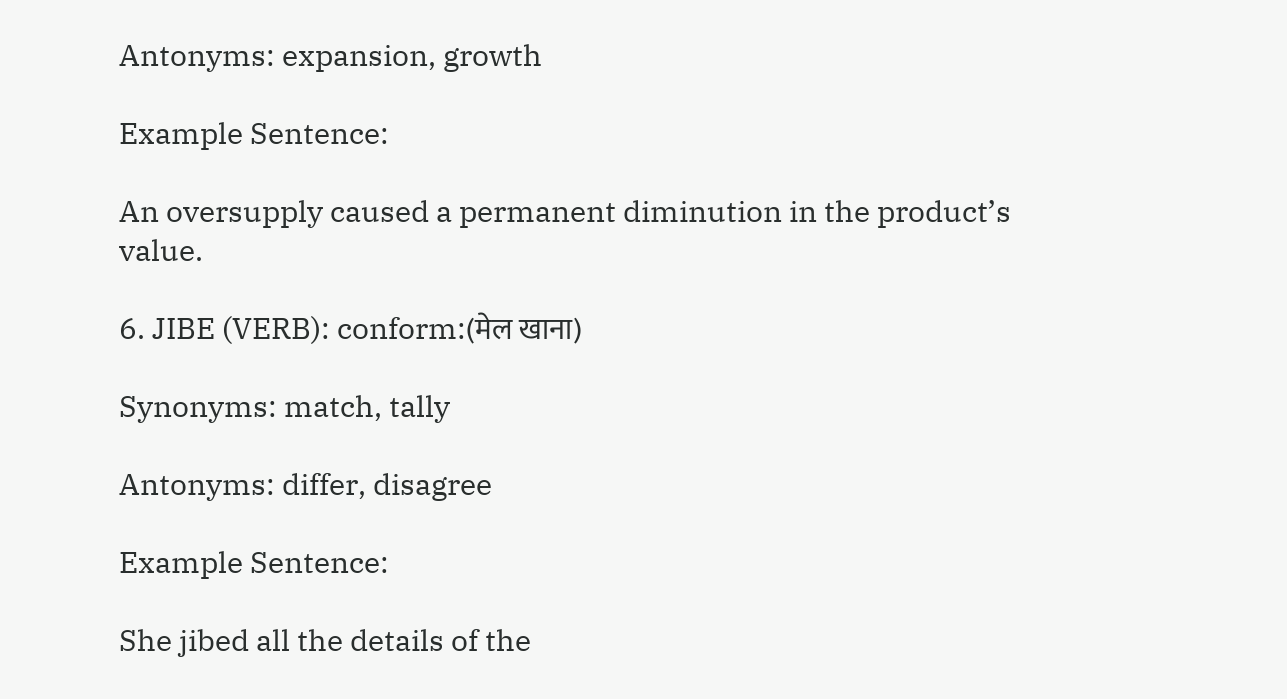Antonyms: expansion, growth

Example Sentence:

An oversupply caused a permanent diminution in the product’s value.

6. JIBE (VERB): conform:(मेल खाना)

Synonyms: match, tally

Antonyms: differ, disagree

Example Sentence:

She jibed all the details of the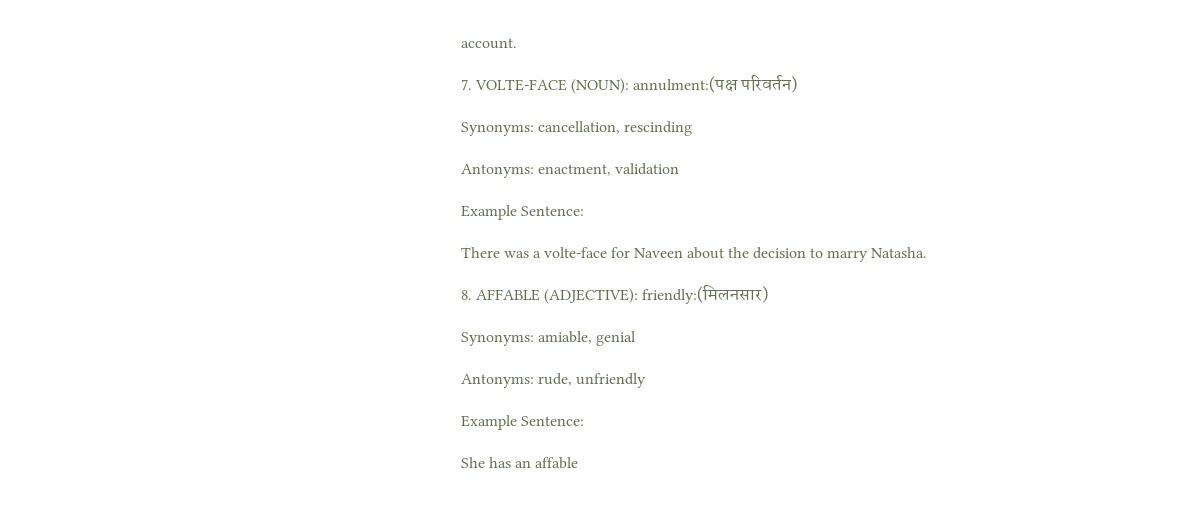account.

7. VOLTE-FACE (NOUN): annulment:(पक्ष परिवर्तन)

Synonyms: cancellation, rescinding

Antonyms: enactment, validation

Example Sentence:

There was a volte-face for Naveen about the decision to marry Natasha.

8. AFFABLE (ADJECTIVE): friendly:(मिलनसार)

Synonyms: amiable, genial

Antonyms: rude, unfriendly

Example Sentence:

She has an affable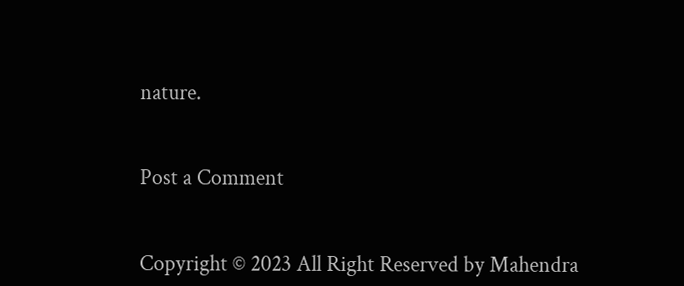nature.


Post a Comment


Copyright © 2023 All Right Reserved by Mahendra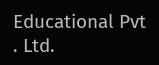Educational Pvt . Ltd.